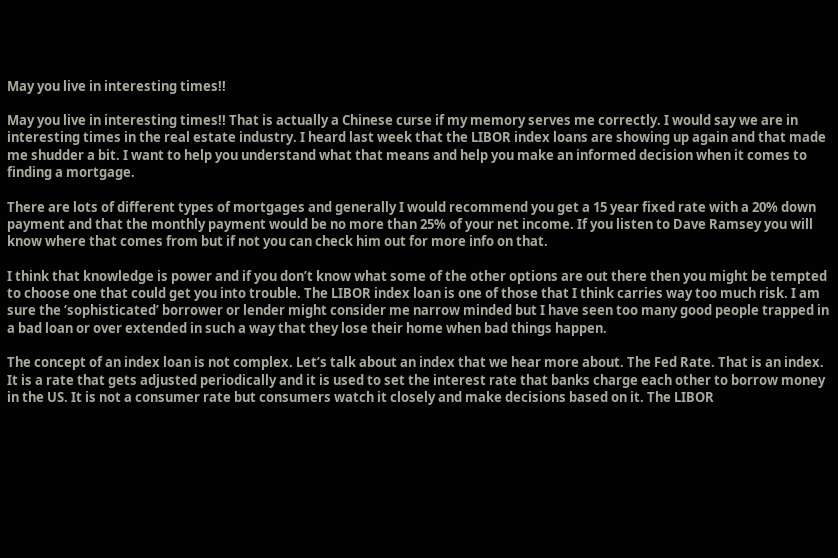May you live in interesting times!!

May you live in interesting times!! That is actually a Chinese curse if my memory serves me correctly. I would say we are in interesting times in the real estate industry. I heard last week that the LIBOR index loans are showing up again and that made me shudder a bit. I want to help you understand what that means and help you make an informed decision when it comes to finding a mortgage.

There are lots of different types of mortgages and generally I would recommend you get a 15 year fixed rate with a 20% down payment and that the monthly payment would be no more than 25% of your net income. If you listen to Dave Ramsey you will know where that comes from but if not you can check him out for more info on that.

I think that knowledge is power and if you don’t know what some of the other options are out there then you might be tempted to choose one that could get you into trouble. The LIBOR index loan is one of those that I think carries way too much risk. I am sure the ‘sophisticated’ borrower or lender might consider me narrow minded but I have seen too many good people trapped in a bad loan or over extended in such a way that they lose their home when bad things happen.

The concept of an index loan is not complex. Let’s talk about an index that we hear more about. The Fed Rate. That is an index. It is a rate that gets adjusted periodically and it is used to set the interest rate that banks charge each other to borrow money in the US. It is not a consumer rate but consumers watch it closely and make decisions based on it. The LIBOR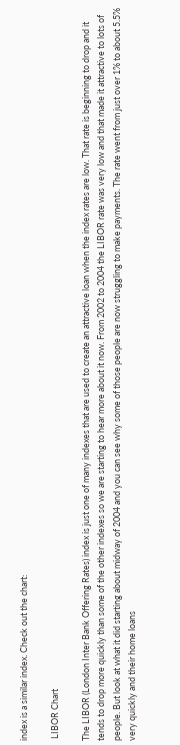index is a similar index. Check out the chart:

 LIBOR Chart

The LIBOR (London Inter Bank Offering Rates) index is just one of many indexes that are used to create an attractive loan when the index rates are low. That rate is beginning to drop and it tends to drop more quickly than some of the other indexes so we are starting to hear more about it now. From 2002 to 2004 the LIBOR rate was very low and that made it attractive to lots of people. But look at what it did starting about midway of 2004 and you can see why some of those people are now struggling to make payments. The rate went from just over 1% to about 5.5% very quickly and their home loans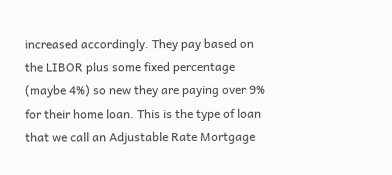increased accordingly. They pay based on the LIBOR plus some fixed percentage (maybe 4%) so new they are paying over 9% for their home loan. This is the type of loan that we call an Adjustable Rate Mortgage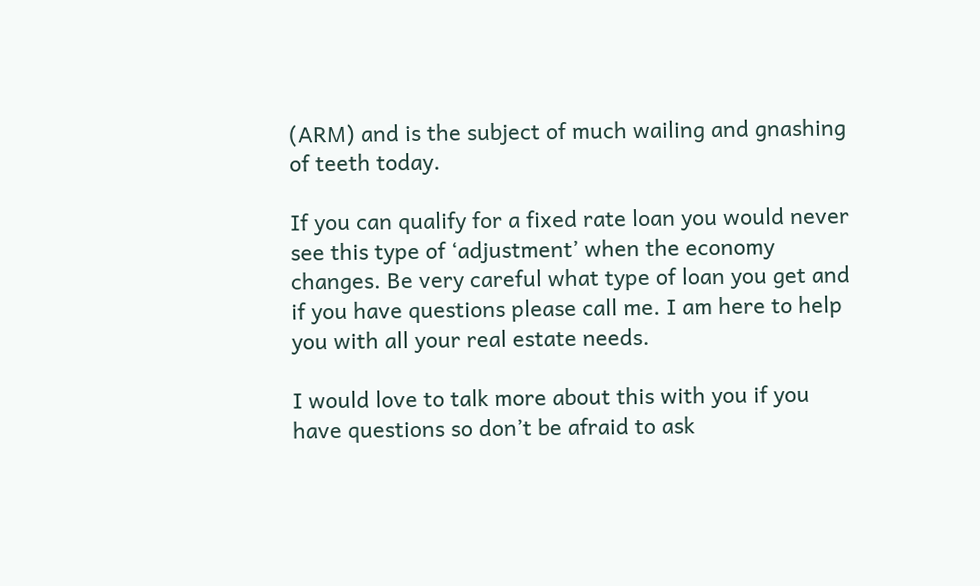(ARM) and is the subject of much wailing and gnashing of teeth today.

If you can qualify for a fixed rate loan you would never see this type of ‘adjustment’ when the economy changes. Be very careful what type of loan you get and if you have questions please call me. I am here to help you with all your real estate needs.

I would love to talk more about this with you if you have questions so don’t be afraid to ask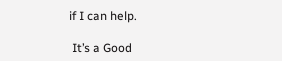if I can help.

 It’s a Good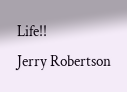Life!!
Jerry Robertson